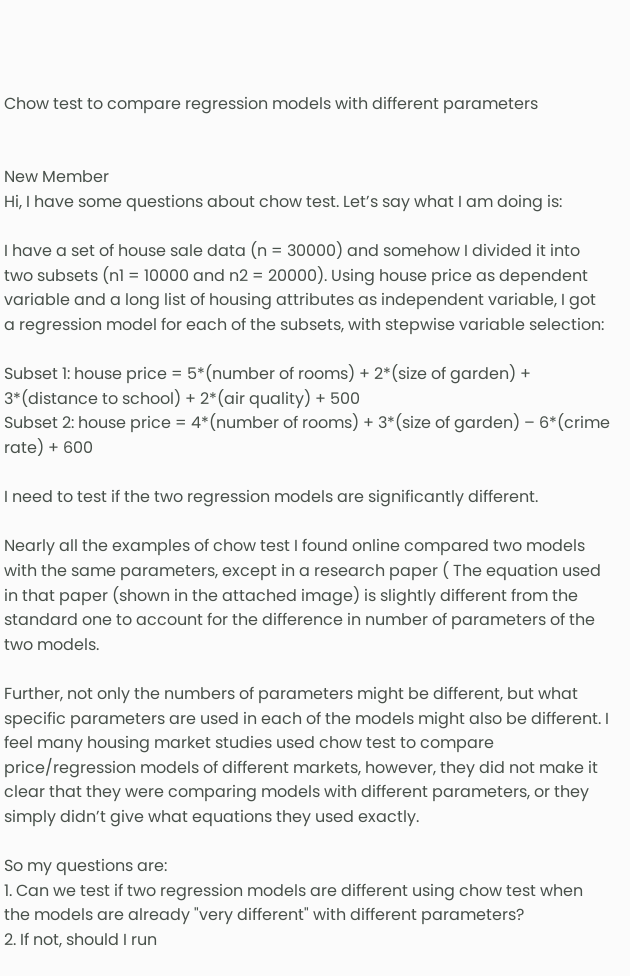Chow test to compare regression models with different parameters


New Member
Hi, I have some questions about chow test. Let’s say what I am doing is:

I have a set of house sale data (n = 30000) and somehow I divided it into two subsets (n1 = 10000 and n2 = 20000). Using house price as dependent variable and a long list of housing attributes as independent variable, I got a regression model for each of the subsets, with stepwise variable selection:

Subset 1: house price = 5*(number of rooms) + 2*(size of garden) + 3*(distance to school) + 2*(air quality) + 500
Subset 2: house price = 4*(number of rooms) + 3*(size of garden) – 6*(crime rate) + 600

I need to test if the two regression models are significantly different.

Nearly all the examples of chow test I found online compared two models with the same parameters, except in a research paper ( The equation used in that paper (shown in the attached image) is slightly different from the standard one to account for the difference in number of parameters of the two models.

Further, not only the numbers of parameters might be different, but what specific parameters are used in each of the models might also be different. I feel many housing market studies used chow test to compare price/regression models of different markets, however, they did not make it clear that they were comparing models with different parameters, or they simply didn’t give what equations they used exactly.

So my questions are:
1. Can we test if two regression models are different using chow test when the models are already "very different" with different parameters?
2. If not, should I run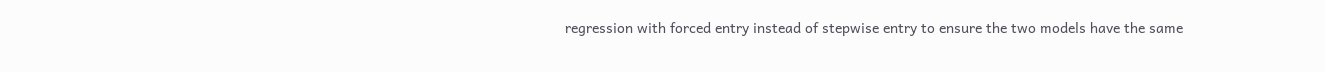regression with forced entry instead of stepwise entry to ensure the two models have the same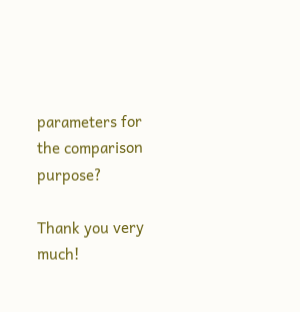parameters for the comparison purpose?

Thank you very much!